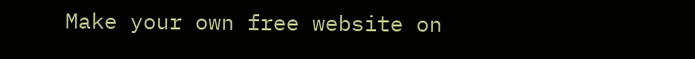Make your own free website on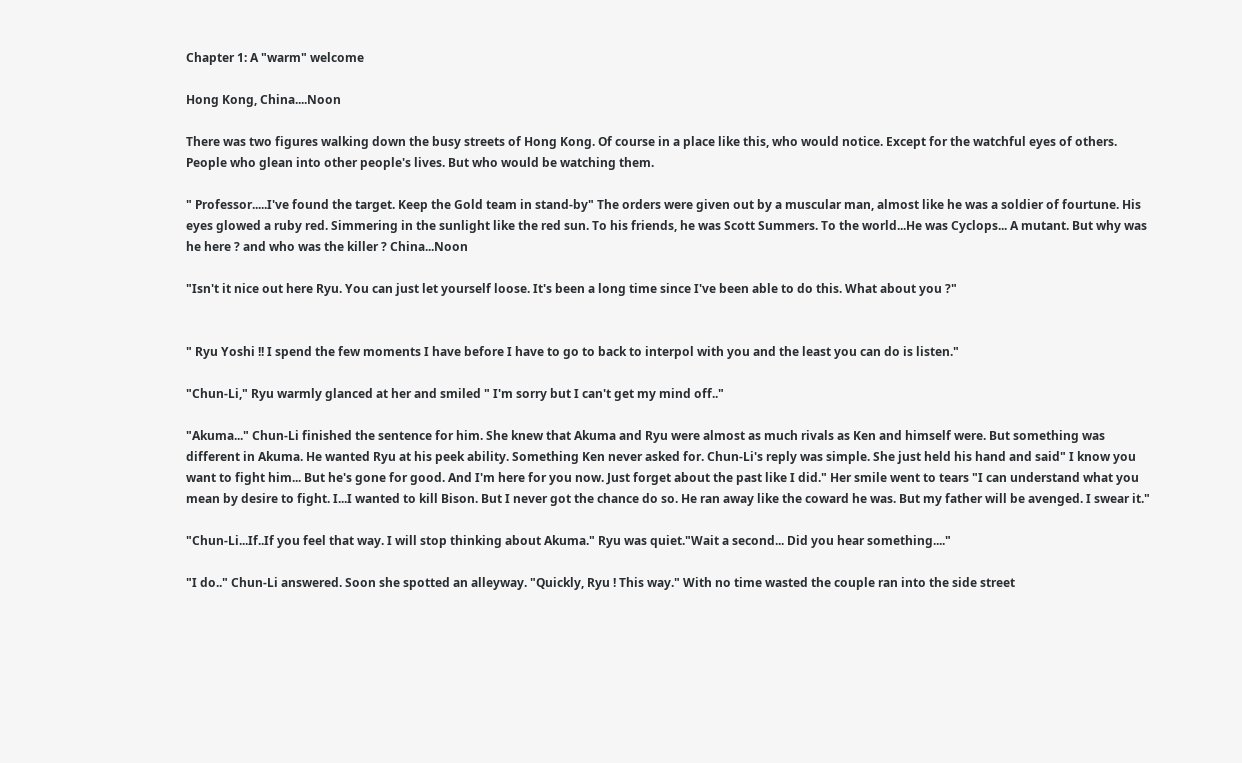Chapter 1: A "warm" welcome

Hong Kong, China....Noon

There was two figures walking down the busy streets of Hong Kong. Of course in a place like this, who would notice. Except for the watchful eyes of others. People who glean into other people's lives. But who would be watching them.

" Professor.....I've found the target. Keep the Gold team in stand-by" The orders were given out by a muscular man, almost like he was a soldier of fourtune. His eyes glowed a ruby red. Simmering in the sunlight like the red sun. To his friends, he was Scott Summers. To the world...He was Cyclops... A mutant. But why was he here ? and who was the killer ? China...Noon

"Isn't it nice out here Ryu. You can just let yourself loose. It's been a long time since I've been able to do this. What about you ?"


" Ryu Yoshi !! I spend the few moments I have before I have to go to back to interpol with you and the least you can do is listen."

"Chun-Li," Ryu warmly glanced at her and smiled " I'm sorry but I can't get my mind off.."

"Akuma..." Chun-Li finished the sentence for him. She knew that Akuma and Ryu were almost as much rivals as Ken and himself were. But something was different in Akuma. He wanted Ryu at his peek ability. Something Ken never asked for. Chun-Li's reply was simple. She just held his hand and said" I know you want to fight him... But he's gone for good. And I'm here for you now. Just forget about the past like I did." Her smile went to tears "I can understand what you mean by desire to fight. I...I wanted to kill Bison. But I never got the chance do so. He ran away like the coward he was. But my father will be avenged. I swear it."

"Chun-Li...If..If you feel that way. I will stop thinking about Akuma." Ryu was quiet."Wait a second... Did you hear something...."

"I do.." Chun-Li answered. Soon she spotted an alleyway. "Quickly, Ryu ! This way." With no time wasted the couple ran into the side street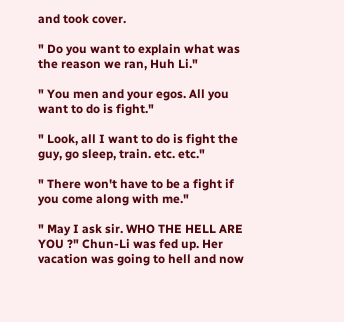and took cover.

" Do you want to explain what was the reason we ran, Huh Li."

" You men and your egos. All you want to do is fight."

" Look, all I want to do is fight the guy, go sleep, train. etc. etc."

" There won't have to be a fight if you come along with me."

" May I ask sir. WHO THE HELL ARE YOU ?" Chun-Li was fed up. Her vacation was going to hell and now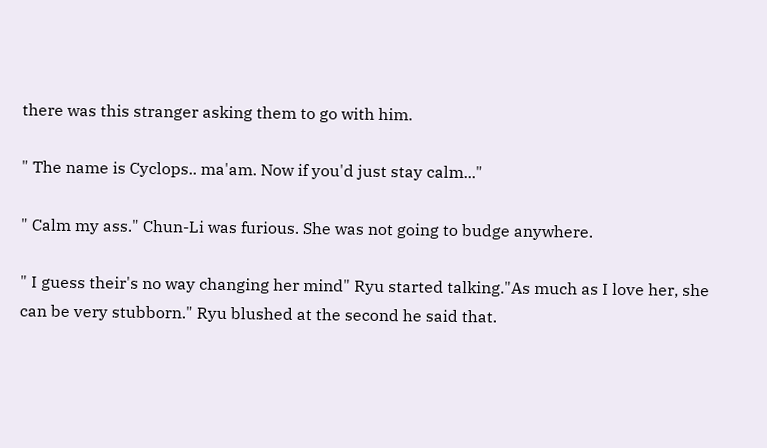there was this stranger asking them to go with him.

" The name is Cyclops.. ma'am. Now if you'd just stay calm..."

" Calm my ass." Chun-Li was furious. She was not going to budge anywhere.

" I guess their's no way changing her mind" Ryu started talking."As much as I love her, she can be very stubborn." Ryu blushed at the second he said that.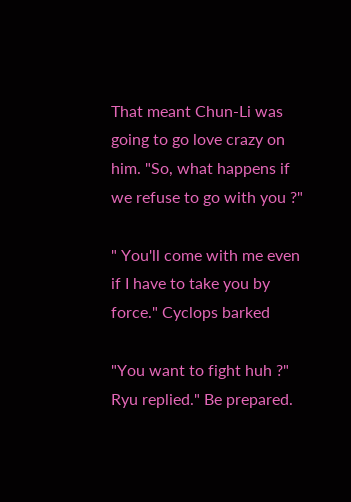That meant Chun-Li was going to go love crazy on him. "So, what happens if we refuse to go with you ?"

" You'll come with me even if I have to take you by force." Cyclops barked

"You want to fight huh ?" Ryu replied." Be prepared.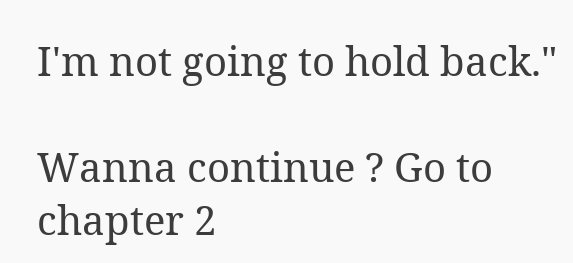I'm not going to hold back."

Wanna continue ? Go to chapter 2